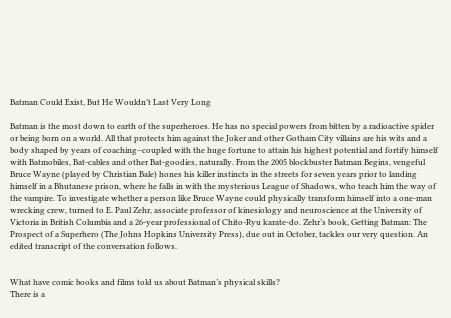Batman Could Exist, But He Wouldn’t Last Very Long

Batman is the most down to earth of the superheroes. He has no special powers from bitten by a radioactive spider or being born on a world. All that protects him against the Joker and other Gotham City villains are his wits and a body shaped by years of coaching–coupled with the huge fortune to attain his highest potential and fortify himself with Batmobiles, Bat-cables and other Bat-goodies, naturally. From the 2005 blockbuster Batman Begins, vengeful Bruce Wayne (played by Christian Bale) hones his killer instincts in the streets for seven years prior to landing himself in a Bhutanese prison, where he falls in with the mysterious League of Shadows, who teach him the way of the vampire. To investigate whether a person like Bruce Wayne could physically transform himself into a one-man wrecking crew, turned to E. Paul Zehr, associate professor of kinesiology and neuroscience at the University of Victoria in British Columbia and a 26-year professional of Chito-Ryu karate-do. Zehr’s book, Getting Batman: The Prospect of a Superhero (The Johns Hopkins University Press), due out in October, tackles our very question. An edited transcript of the conversation follows.


What have comic books and films told us about Batman’s physical skills?
There is a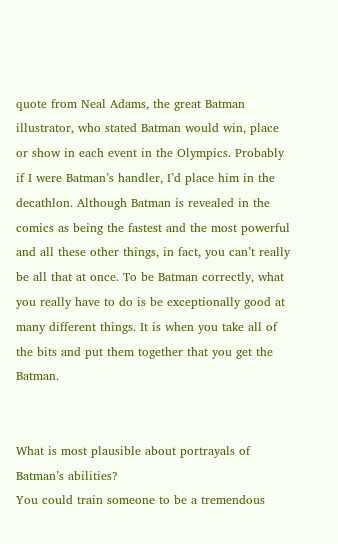quote from Neal Adams, the great Batman illustrator, who stated Batman would win, place or show in each event in the Olympics. Probably if I were Batman’s handler, I’d place him in the decathlon. Although Batman is revealed in the comics as being the fastest and the most powerful and all these other things, in fact, you can’t really be all that at once. To be Batman correctly, what you really have to do is be exceptionally good at many different things. It is when you take all of the bits and put them together that you get the Batman.


What is most plausible about portrayals of Batman’s abilities?
You could train someone to be a tremendous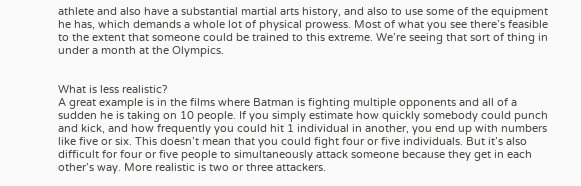athlete and also have a substantial martial arts history, and also to use some of the equipment he has, which demands a whole lot of physical prowess. Most of what you see there’s feasible to the extent that someone could be trained to this extreme. We’re seeing that sort of thing in under a month at the Olympics.


What is less realistic?
A great example is in the films where Batman is fighting multiple opponents and all of a sudden he is taking on 10 people. If you simply estimate how quickly somebody could punch and kick, and how frequently you could hit 1 individual in another, you end up with numbers like five or six. This doesn’t mean that you could fight four or five individuals. But it’s also difficult for four or five people to simultaneously attack someone because they get in each other’s way. More realistic is two or three attackers.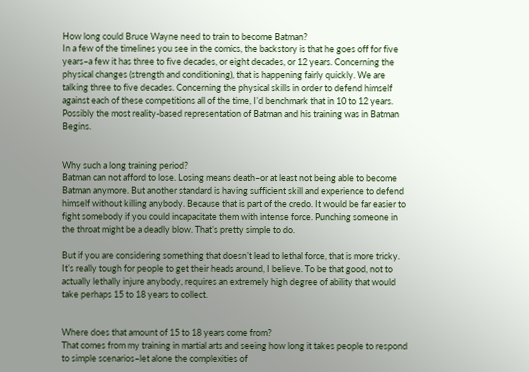How long could Bruce Wayne need to train to become Batman?
In a few of the timelines you see in the comics, the backstory is that he goes off for five years–a few it has three to five decades, or eight decades, or 12 years. Concerning the physical changes (strength and conditioning), that is happening fairly quickly. We are talking three to five decades. Concerning the physical skills in order to defend himself against each of these competitions all of the time, I’d benchmark that in 10 to 12 years. Possibly the most reality-based representation of Batman and his training was in Batman Begins.


Why such a long training period?
Batman can not afford to lose. Losing means death–or at least not being able to become Batman anymore. But another standard is having sufficient skill and experience to defend himself without killing anybody. Because that is part of the credo. It would be far easier to fight somebody if you could incapacitate them with intense force. Punching someone in the throat might be a deadly blow. That’s pretty simple to do.

But if you are considering something that doesn’t lead to lethal force, that is more tricky. It’s really tough for people to get their heads around, I believe. To be that good, not to actually lethally injure anybody, requires an extremely high degree of ability that would take perhaps 15 to 18 years to collect.


Where does that amount of 15 to 18 years come from?
That comes from my training in martial arts and seeing how long it takes people to respond to simple scenarios–let alone the complexities of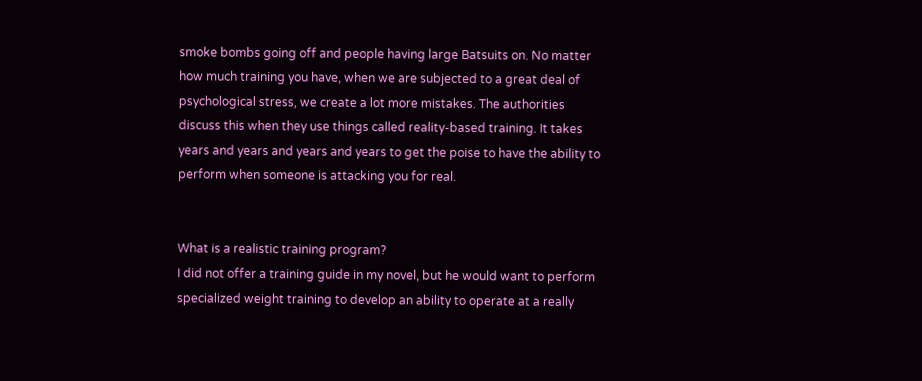smoke bombs going off and people having large Batsuits on. No matter how much training you have, when we are subjected to a great deal of psychological stress, we create a lot more mistakes. The authorities discuss this when they use things called reality-based training. It takes years and years and years and years to get the poise to have the ability to perform when someone is attacking you for real.


What is a realistic training program?
I did not offer a training guide in my novel, but he would want to perform specialized weight training to develop an ability to operate at a really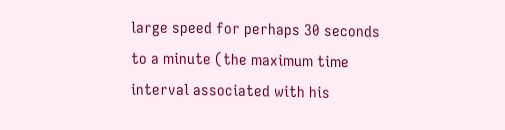large speed for perhaps 30 seconds to a minute (the maximum time interval associated with his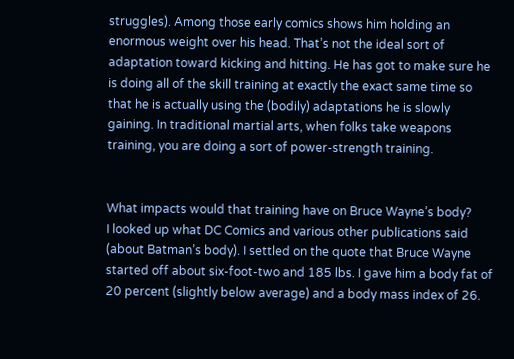struggles). Among those early comics shows him holding an enormous weight over his head. That’s not the ideal sort of adaptation toward kicking and hitting. He has got to make sure he is doing all of the skill training at exactly the exact same time so that he is actually using the (bodily) adaptations he is slowly gaining. In traditional martial arts, when folks take weapons training, you are doing a sort of power-strength training.


What impacts would that training have on Bruce Wayne’s body?
I looked up what DC Comics and various other publications said (about Batman’s body). I settled on the quote that Bruce Wayne started off about six-foot-two and 185 lbs. I gave him a body fat of 20 percent (slightly below average) and a body mass index of 26.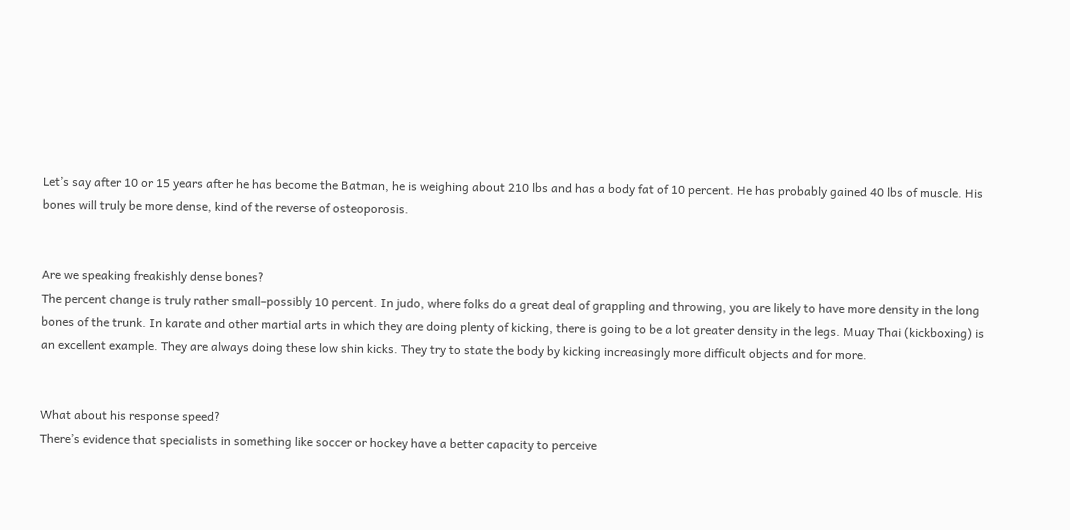Let’s say after 10 or 15 years after he has become the Batman, he is weighing about 210 lbs and has a body fat of 10 percent. He has probably gained 40 lbs of muscle. His bones will truly be more dense, kind of the reverse of osteoporosis.


Are we speaking freakishly dense bones?
The percent change is truly rather small–possibly 10 percent. In judo, where folks do a great deal of grappling and throwing, you are likely to have more density in the long bones of the trunk. In karate and other martial arts in which they are doing plenty of kicking, there is going to be a lot greater density in the legs. Muay Thai (kickboxing) is an excellent example. They are always doing these low shin kicks. They try to state the body by kicking increasingly more difficult objects and for more.


What about his response speed?
There’s evidence that specialists in something like soccer or hockey have a better capacity to perceive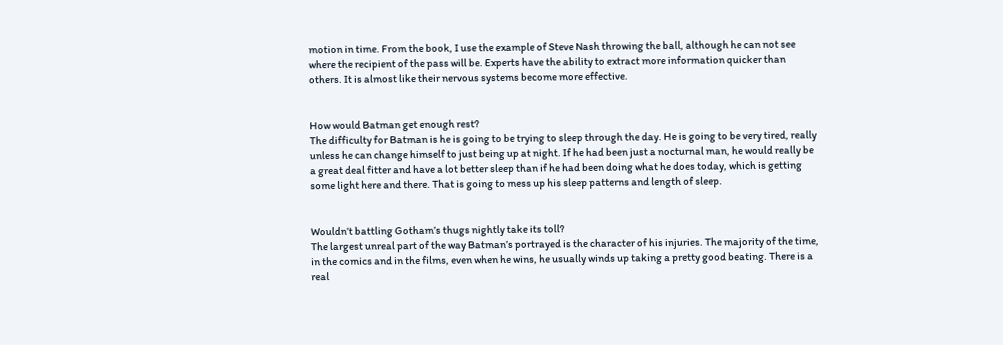motion in time. From the book, I use the example of Steve Nash throwing the ball, although he can not see where the recipient of the pass will be. Experts have the ability to extract more information quicker than others. It is almost like their nervous systems become more effective.


How would Batman get enough rest?
The difficulty for Batman is he is going to be trying to sleep through the day. He is going to be very tired, really unless he can change himself to just being up at night. If he had been just a nocturnal man, he would really be a great deal fitter and have a lot better sleep than if he had been doing what he does today, which is getting some light here and there. That is going to mess up his sleep patterns and length of sleep.


Wouldn’t battling Gotham’s thugs nightly take its toll?
The largest unreal part of the way Batman’s portrayed is the character of his injuries. The majority of the time, in the comics and in the films, even when he wins, he usually winds up taking a pretty good beating. There is a real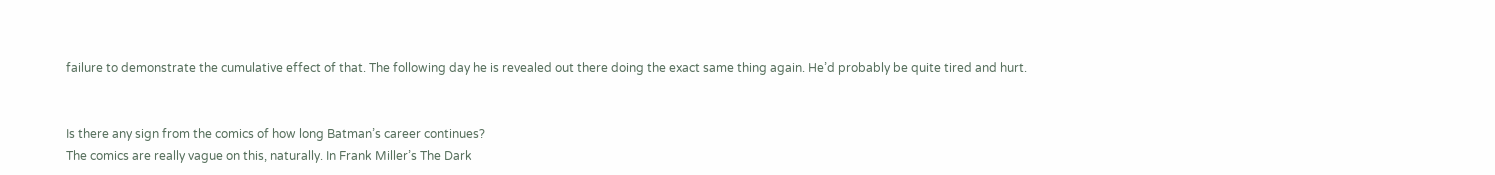failure to demonstrate the cumulative effect of that. The following day he is revealed out there doing the exact same thing again. He’d probably be quite tired and hurt.


Is there any sign from the comics of how long Batman’s career continues?
The comics are really vague on this, naturally. In Frank Miller’s The Dark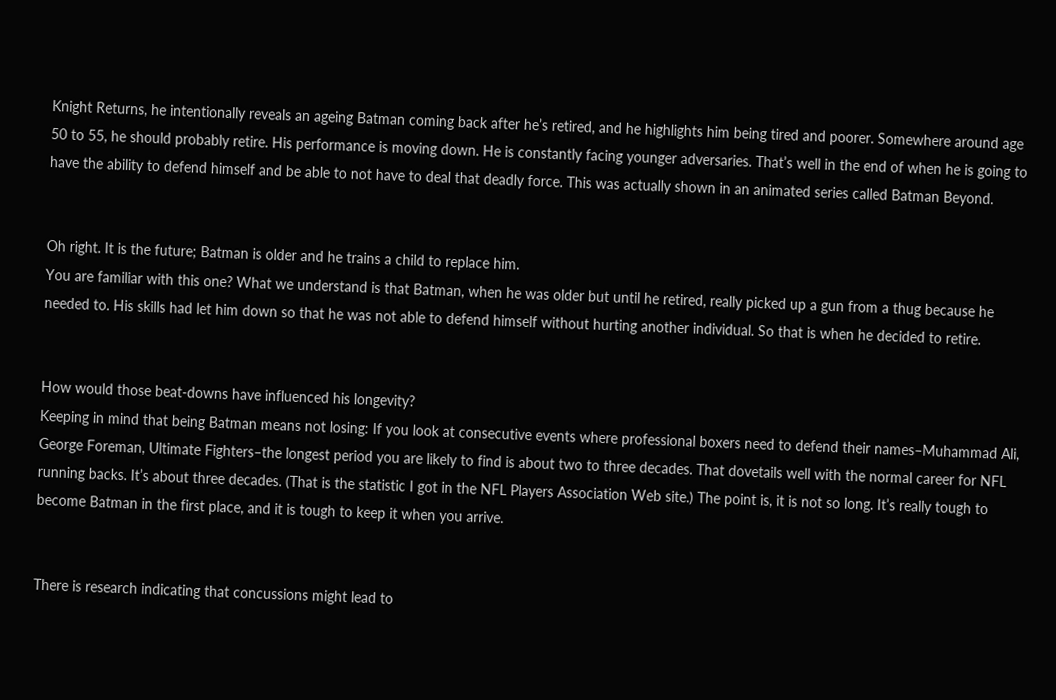Knight Returns, he intentionally reveals an ageing Batman coming back after he’s retired, and he highlights him being tired and poorer. Somewhere around age 50 to 55, he should probably retire. His performance is moving down. He is constantly facing younger adversaries. That’s well in the end of when he is going to have the ability to defend himself and be able to not have to deal that deadly force. This was actually shown in an animated series called Batman Beyond.


Oh right. It is the future; Batman is older and he trains a child to replace him.
You are familiar with this one? What we understand is that Batman, when he was older but until he retired, really picked up a gun from a thug because he needed to. His skills had let him down so that he was not able to defend himself without hurting another individual. So that is when he decided to retire.


How would those beat-downs have influenced his longevity?
Keeping in mind that being Batman means not losing: If you look at consecutive events where professional boxers need to defend their names–Muhammad Ali, George Foreman, Ultimate Fighters–the longest period you are likely to find is about two to three decades. That dovetails well with the normal career for NFL running backs. It’s about three decades. (That is the statistic I got in the NFL Players Association Web site.) The point is, it is not so long. It’s really tough to become Batman in the first place, and it is tough to keep it when you arrive.


There is research indicating that concussions might lead to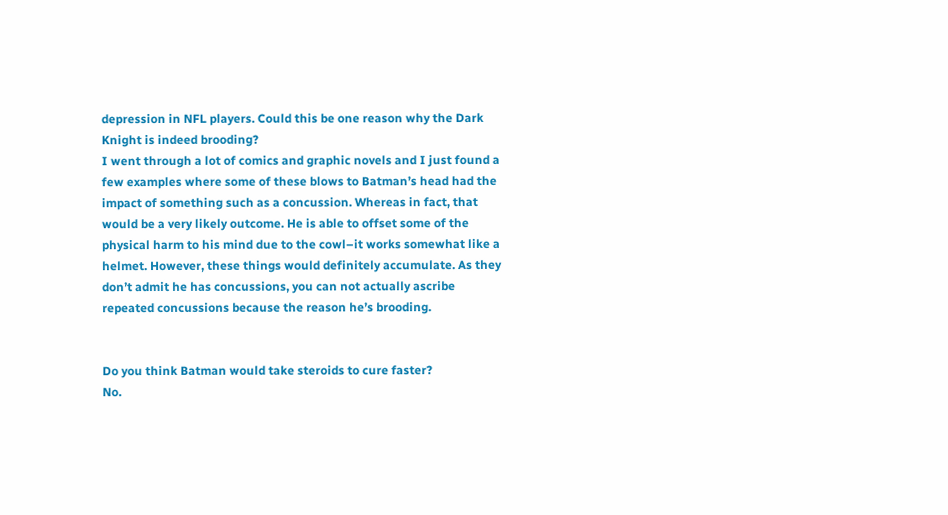depression in NFL players. Could this be one reason why the Dark Knight is indeed brooding?
I went through a lot of comics and graphic novels and I just found a few examples where some of these blows to Batman’s head had the impact of something such as a concussion. Whereas in fact, that would be a very likely outcome. He is able to offset some of the physical harm to his mind due to the cowl–it works somewhat like a helmet. However, these things would definitely accumulate. As they don’t admit he has concussions, you can not actually ascribe repeated concussions because the reason he’s brooding.


Do you think Batman would take steroids to cure faster?
No.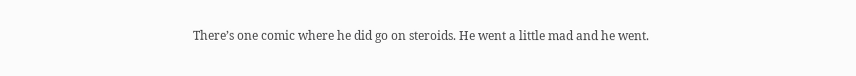There’s one comic where he did go on steroids. He went a little mad and he went.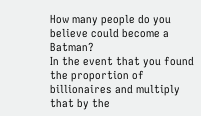How many people do you believe could become a Batman?
In the event that you found the proportion of billionaires and multiply that by the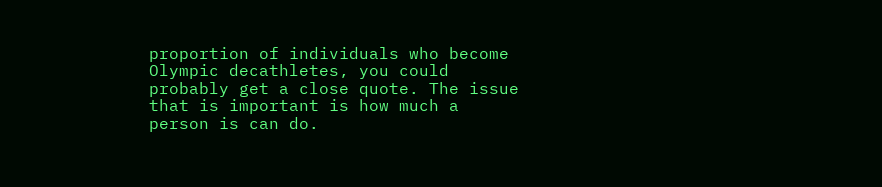proportion of individuals who become Olympic decathletes, you could probably get a close quote. The issue that is important is how much a person is can do.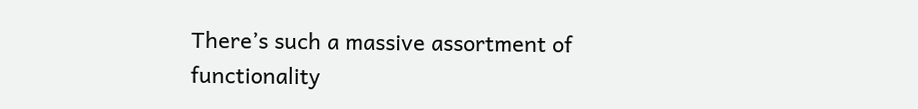There’s such a massive assortment of functionality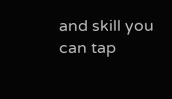and skill you can tap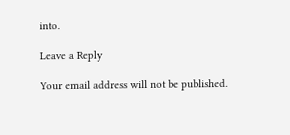into.

Leave a Reply

Your email address will not be published.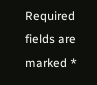Required fields are marked *